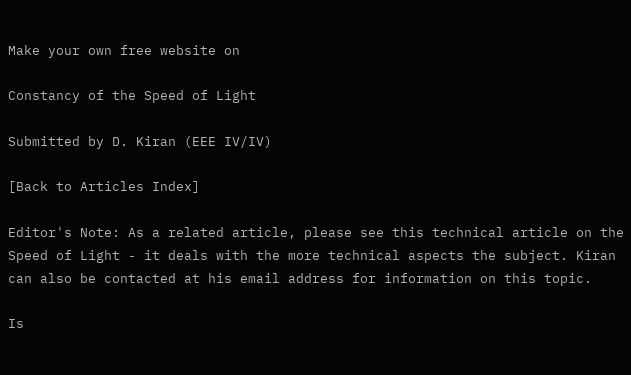Make your own free website on

Constancy of the Speed of Light

Submitted by D. Kiran (EEE IV/IV)

[Back to Articles Index]

Editor's Note: As a related article, please see this technical article on the Speed of Light - it deals with the more technical aspects the subject. Kiran can also be contacted at his email address for information on this topic.

Is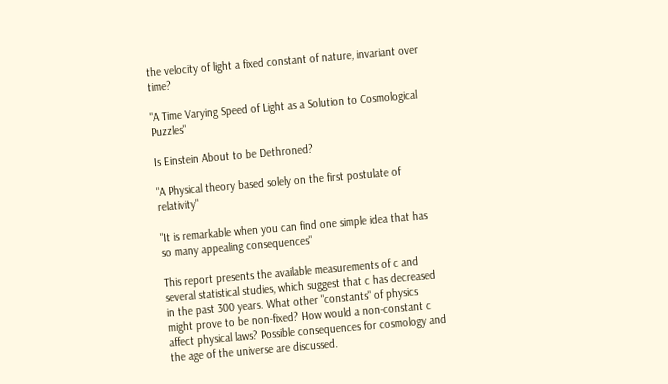the velocity of light a fixed constant of nature, invariant over time?

"A Time Varying Speed of Light as a Solution to Cosmological Puzzles"

Is Einstein About to be Dethroned?

"A Physical theory based solely on the first postulate of relativity"

"It is remarkable when you can find one simple idea that has so many appealing consequences"

This report presents the available measurements of c and several statistical studies, which suggest that c has decreased in the past 300 years. What other "constants" of physics might prove to be non-fixed? How would a non-constant c affect physical laws? Possible consequences for cosmology and the age of the universe are discussed.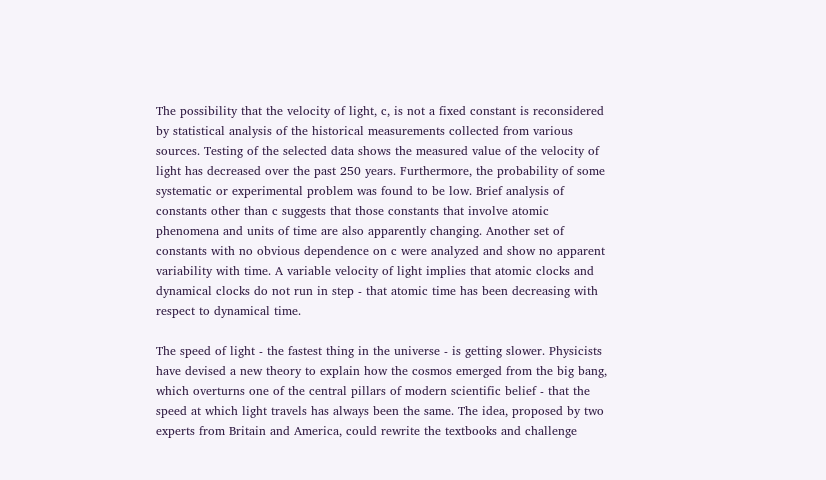The possibility that the velocity of light, c, is not a fixed constant is reconsidered by statistical analysis of the historical measurements collected from various sources. Testing of the selected data shows the measured value of the velocity of light has decreased over the past 250 years. Furthermore, the probability of some systematic or experimental problem was found to be low. Brief analysis of constants other than c suggests that those constants that involve atomic phenomena and units of time are also apparently changing. Another set of constants with no obvious dependence on c were analyzed and show no apparent variability with time. A variable velocity of light implies that atomic clocks and dynamical clocks do not run in step - that atomic time has been decreasing with respect to dynamical time.

The speed of light - the fastest thing in the universe - is getting slower. Physicists have devised a new theory to explain how the cosmos emerged from the big bang, which overturns one of the central pillars of modern scientific belief - that the speed at which light travels has always been the same. The idea, proposed by two experts from Britain and America, could rewrite the textbooks and challenge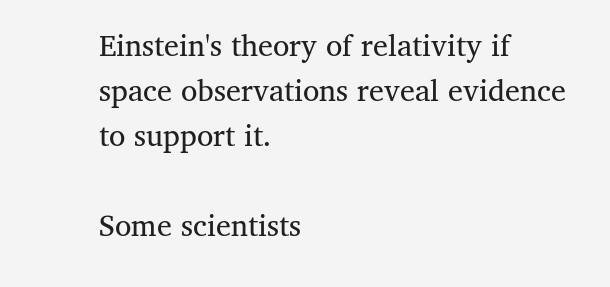Einstein's theory of relativity if space observations reveal evidence to support it.

Some scientists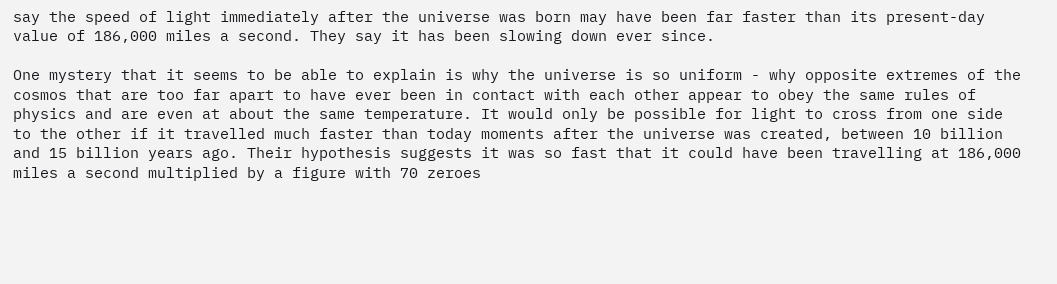say the speed of light immediately after the universe was born may have been far faster than its present-day value of 186,000 miles a second. They say it has been slowing down ever since.

One mystery that it seems to be able to explain is why the universe is so uniform - why opposite extremes of the cosmos that are too far apart to have ever been in contact with each other appear to obey the same rules of physics and are even at about the same temperature. It would only be possible for light to cross from one side to the other if it travelled much faster than today moments after the universe was created, between 10 billion and 15 billion years ago. Their hypothesis suggests it was so fast that it could have been travelling at 186,000 miles a second multiplied by a figure with 70 zeroes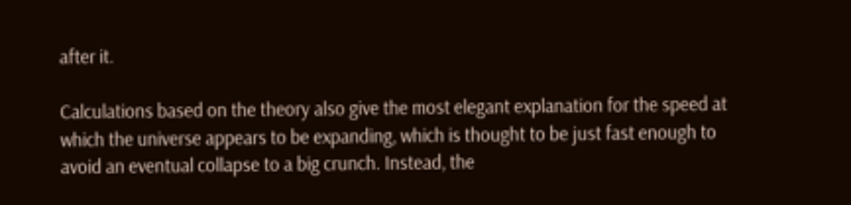after it.

Calculations based on the theory also give the most elegant explanation for the speed at which the universe appears to be expanding, which is thought to be just fast enough to avoid an eventual collapse to a big crunch. Instead, the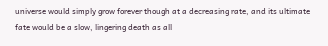universe would simply grow forever though at a decreasing rate, and its ultimate fate would be a slow, lingering death as all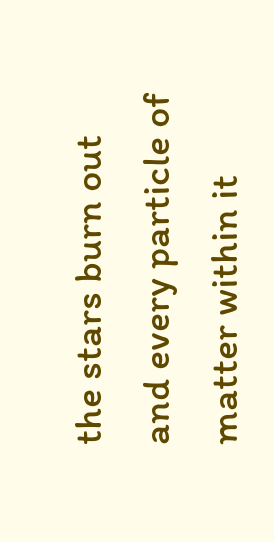the stars burn out and every particle of matter within it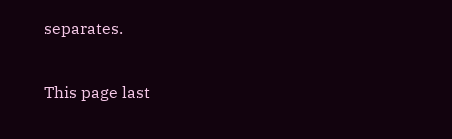separates.

This page last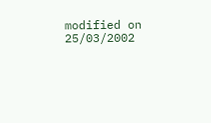modified on 25/03/2002